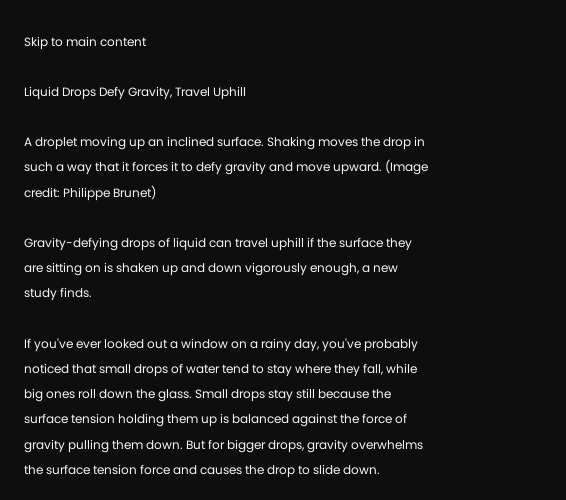Skip to main content

Liquid Drops Defy Gravity, Travel Uphill

A droplet moving up an inclined surface. Shaking moves the drop in such a way that it forces it to defy gravity and move upward. (Image credit: Philippe Brunet)

Gravity-defying drops of liquid can travel uphill if the surface they are sitting on is shaken up and down vigorously enough, a new study finds.

If you've ever looked out a window on a rainy day, you've probably noticed that small drops of water tend to stay where they fall, while big ones roll down the glass. Small drops stay still because the surface tension holding them up is balanced against the force of gravity pulling them down. But for bigger drops, gravity overwhelms the surface tension force and causes the drop to slide down.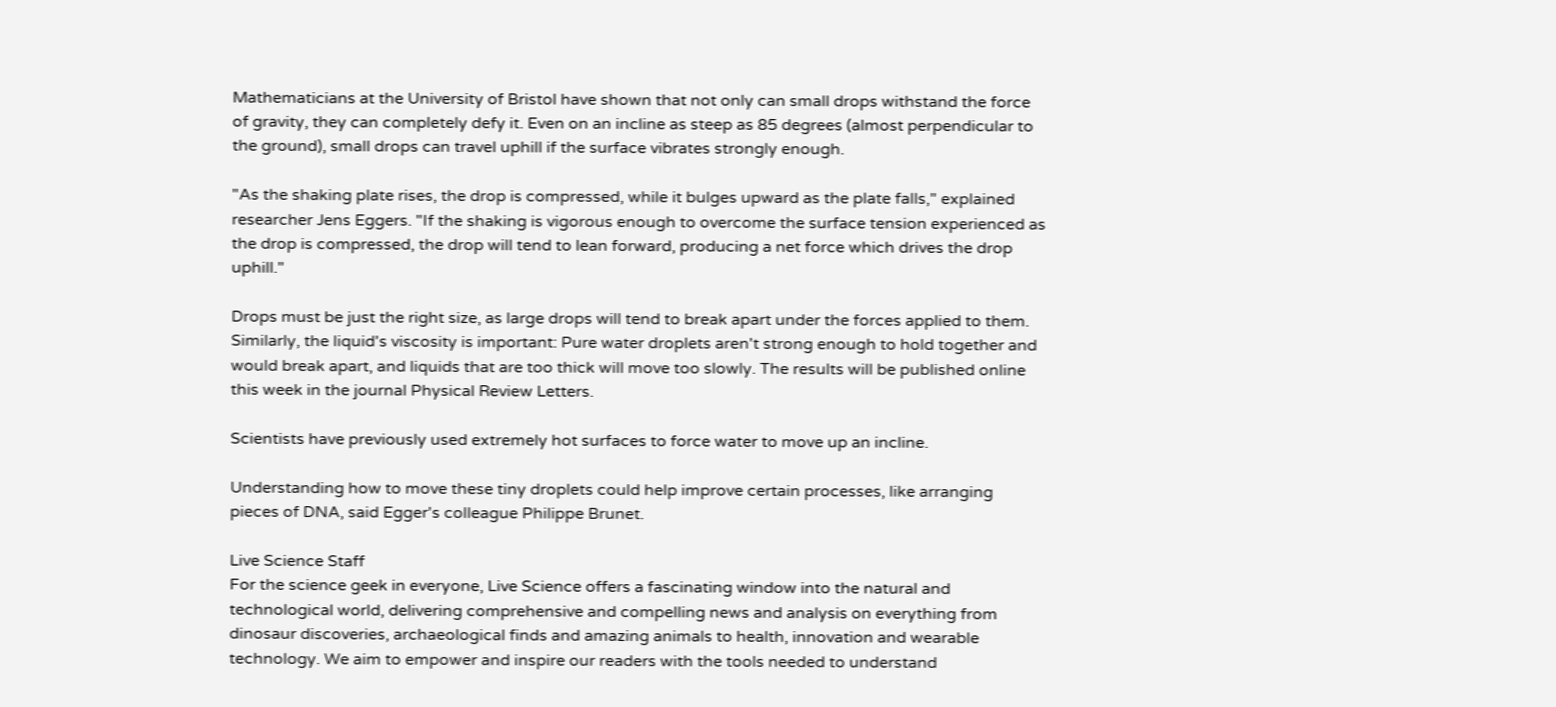Mathematicians at the University of Bristol have shown that not only can small drops withstand the force of gravity, they can completely defy it. Even on an incline as steep as 85 degrees (almost perpendicular to the ground), small drops can travel uphill if the surface vibrates strongly enough.

"As the shaking plate rises, the drop is compressed, while it bulges upward as the plate falls," explained researcher Jens Eggers. "If the shaking is vigorous enough to overcome the surface tension experienced as the drop is compressed, the drop will tend to lean forward, producing a net force which drives the drop uphill."

Drops must be just the right size, as large drops will tend to break apart under the forces applied to them. Similarly, the liquid's viscosity is important: Pure water droplets aren't strong enough to hold together and would break apart, and liquids that are too thick will move too slowly. The results will be published online this week in the journal Physical Review Letters.

Scientists have previously used extremely hot surfaces to force water to move up an incline.

Understanding how to move these tiny droplets could help improve certain processes, like arranging pieces of DNA, said Egger's colleague Philippe Brunet.

Live Science Staff
For the science geek in everyone, Live Science offers a fascinating window into the natural and technological world, delivering comprehensive and compelling news and analysis on everything from dinosaur discoveries, archaeological finds and amazing animals to health, innovation and wearable technology. We aim to empower and inspire our readers with the tools needed to understand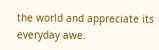the world and appreciate its everyday awe.